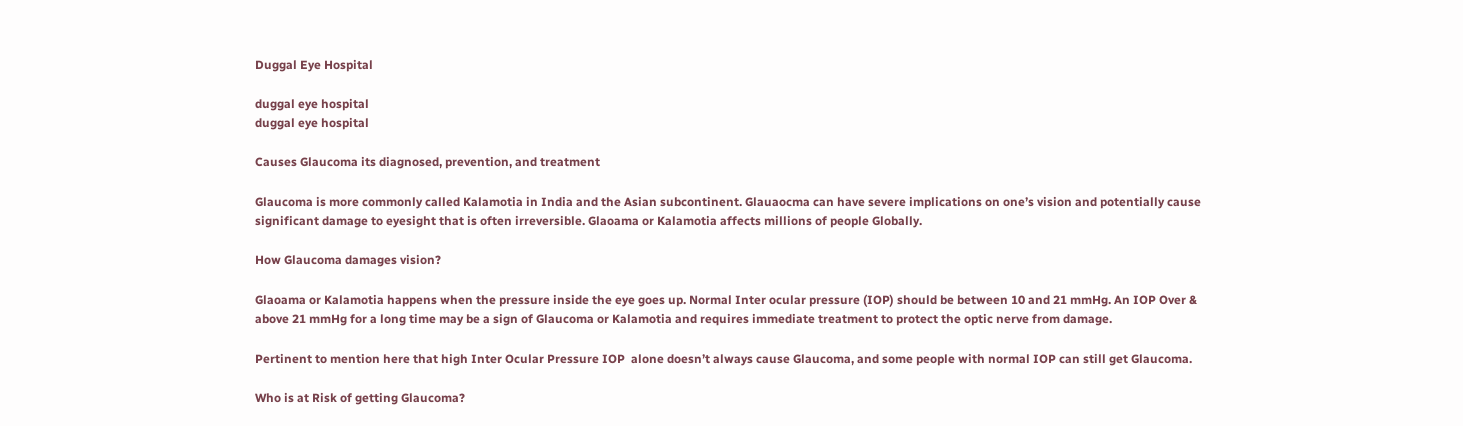Duggal Eye Hospital

duggal eye hospital
duggal eye hospital

Causes Glaucoma its diagnosed, prevention, and treatment

Glaucoma is more commonly called Kalamotia in India and the Asian subcontinent. Glauaocma can have severe implications on one’s vision and potentially cause significant damage to eyesight that is often irreversible. Glaoama or Kalamotia affects millions of people Globally.

How Glaucoma damages vision?

Glaoama or Kalamotia happens when the pressure inside the eye goes up. Normal Inter ocular pressure (IOP) should be between 10 and 21 mmHg. An IOP Over & above 21 mmHg for a long time may be a sign of Glaucoma or Kalamotia and requires immediate treatment to protect the optic nerve from damage.

Pertinent to mention here that high Inter Ocular Pressure IOP  alone doesn’t always cause Glaucoma, and some people with normal IOP can still get Glaucoma.

Who is at Risk of getting Glaucoma?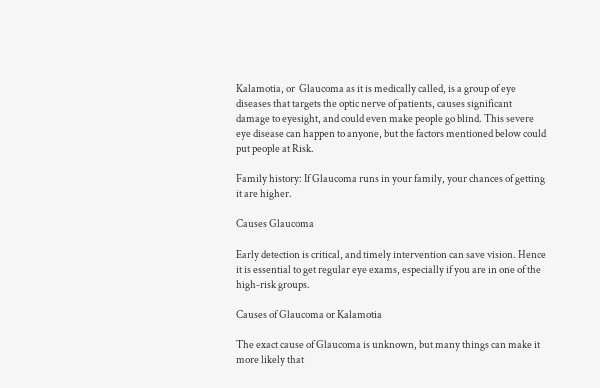Kalamotia, or  Glaucoma as it is medically called, is a group of eye diseases that targets the optic nerve of patients, causes significant damage to eyesight, and could even make people go blind. This severe eye disease can happen to anyone, but the factors mentioned below could put people at Risk.

Family history: If Glaucoma runs in your family, your chances of getting it are higher.

Causes Glaucoma

Early detection is critical, and timely intervention can save vision. Hence it is essential to get regular eye exams, especially if you are in one of the high-risk groups.

Causes of Glaucoma or Kalamotia

The exact cause of Glaucoma is unknown, but many things can make it more likely that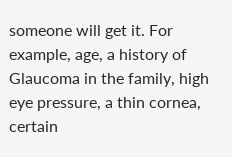someone will get it. For example, age, a history of Glaucoma in the family, high eye pressure, a thin cornea, certain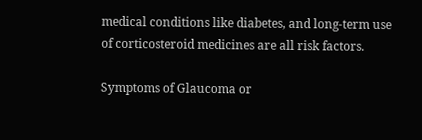medical conditions like diabetes, and long-term use of corticosteroid medicines are all risk factors.

Symptoms of Glaucoma or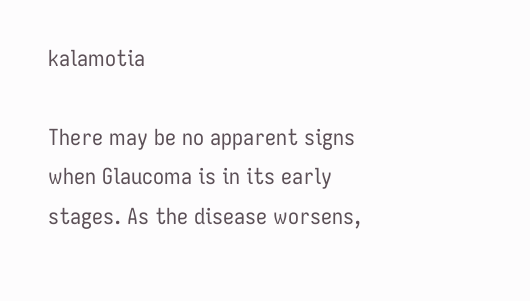kalamotia

There may be no apparent signs when Glaucoma is in its early stages. As the disease worsens,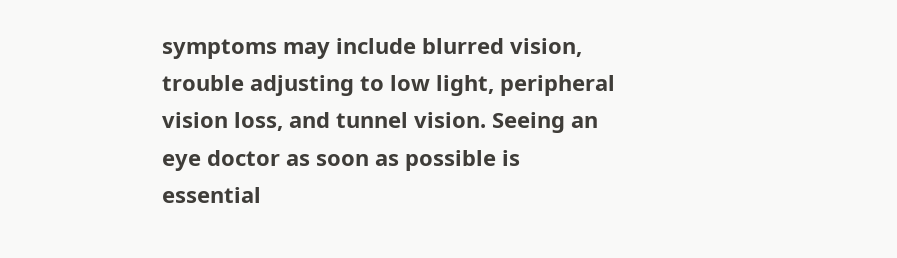symptoms may include blurred vision, trouble adjusting to low light, peripheral vision loss, and tunnel vision. Seeing an eye doctor as soon as possible is essential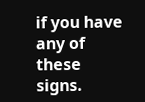if you have any of these signs.